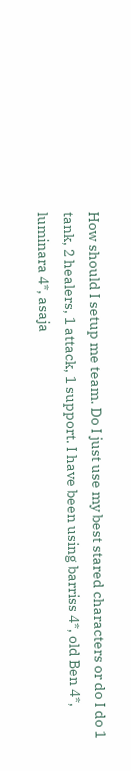How should I setup me team. Do I just use my best stared characters or do I do 1 tank, 2 healers, 1 attack, 1 support. I have been using barriss 4*, old Ben 4*, luminara 4*, asaja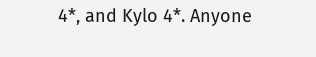4*, and Kylo 4*. Anyone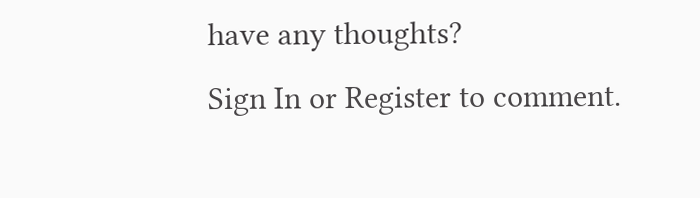have any thoughts?
Sign In or Register to comment.